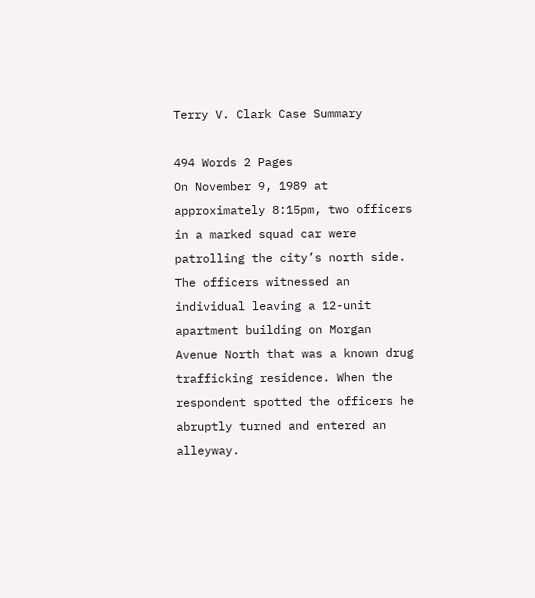Terry V. Clark Case Summary

494 Words 2 Pages
On November 9, 1989 at approximately 8:15pm, two officers in a marked squad car were patrolling the city’s north side. The officers witnessed an individual leaving a 12-unit apartment building on Morgan Avenue North that was a known drug trafficking residence. When the respondent spotted the officers he abruptly turned and entered an alleyway.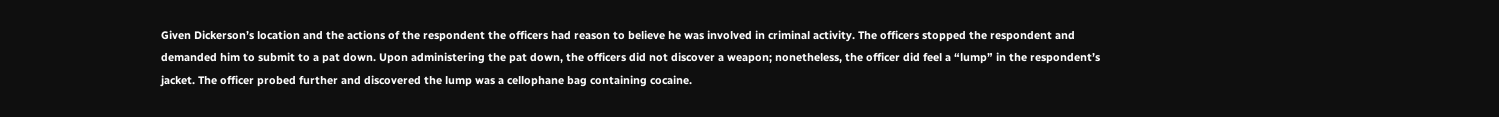Given Dickerson’s location and the actions of the respondent the officers had reason to believe he was involved in criminal activity. The officers stopped the respondent and demanded him to submit to a pat down. Upon administering the pat down, the officers did not discover a weapon; nonetheless, the officer did feel a “lump” in the respondent’s jacket. The officer probed further and discovered the lump was a cellophane bag containing cocaine.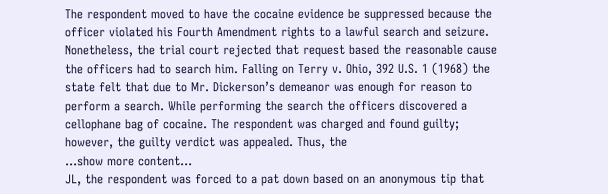The respondent moved to have the cocaine evidence be suppressed because the officer violated his Fourth Amendment rights to a lawful search and seizure. Nonetheless, the trial court rejected that request based the reasonable cause the officers had to search him. Falling on Terry v. Ohio, 392 U.S. 1 (1968) the state felt that due to Mr. Dickerson’s demeanor was enough for reason to perform a search. While performing the search the officers discovered a cellophane bag of cocaine. The respondent was charged and found guilty; however, the guilty verdict was appealed. Thus, the
…show more content…
JL, the respondent was forced to a pat down based on an anonymous tip that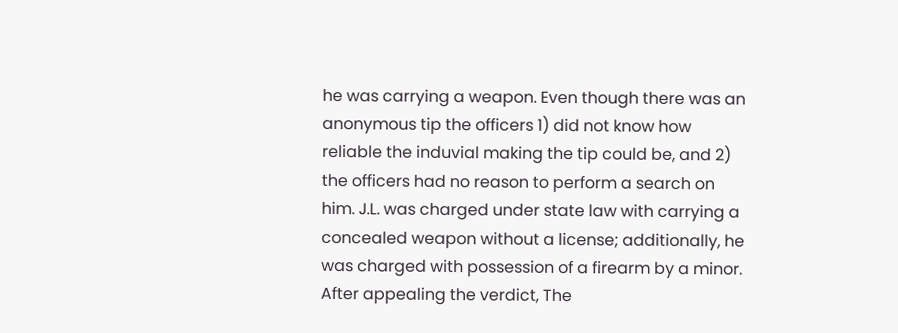he was carrying a weapon. Even though there was an anonymous tip the officers 1) did not know how reliable the induvial making the tip could be, and 2) the officers had no reason to perform a search on him. J.L. was charged under state law with carrying a concealed weapon without a license; additionally, he was charged with possession of a firearm by a minor. After appealing the verdict, The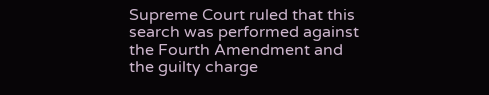Supreme Court ruled that this search was performed against the Fourth Amendment and the guilty charge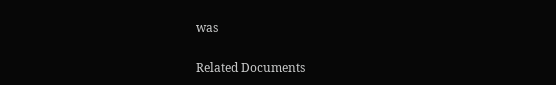was

Related Documents